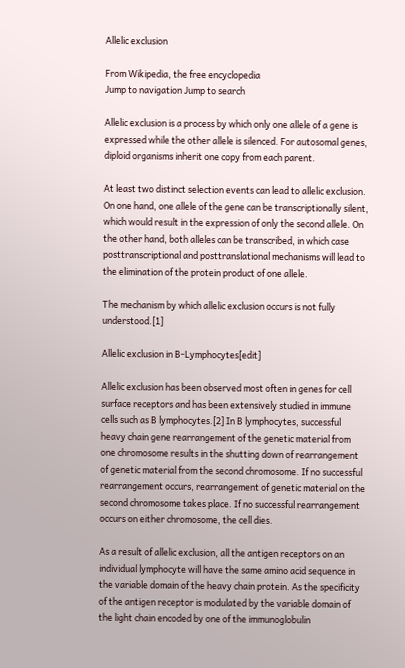Allelic exclusion

From Wikipedia, the free encyclopedia
Jump to navigation Jump to search

Allelic exclusion is a process by which only one allele of a gene is expressed while the other allele is silenced. For autosomal genes, diploid organisms inherit one copy from each parent.

At least two distinct selection events can lead to allelic exclusion. On one hand, one allele of the gene can be transcriptionally silent, which would result in the expression of only the second allele. On the other hand, both alleles can be transcribed, in which case posttranscriptional and posttranslational mechanisms will lead to the elimination of the protein product of one allele.

The mechanism by which allelic exclusion occurs is not fully understood.[1]

Allelic exclusion in B-Lymphocytes[edit]

Allelic exclusion has been observed most often in genes for cell surface receptors and has been extensively studied in immune cells such as B lymphocytes.[2] In B lymphocytes, successful heavy chain gene rearrangement of the genetic material from one chromosome results in the shutting down of rearrangement of genetic material from the second chromosome. If no successful rearrangement occurs, rearrangement of genetic material on the second chromosome takes place. If no successful rearrangement occurs on either chromosome, the cell dies.

As a result of allelic exclusion, all the antigen receptors on an individual lymphocyte will have the same amino acid sequence in the variable domain of the heavy chain protein. As the specificity of the antigen receptor is modulated by the variable domain of the light chain encoded by one of the immunoglobulin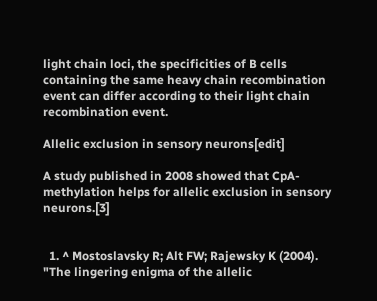light chain loci, the specificities of B cells containing the same heavy chain recombination event can differ according to their light chain recombination event.

Allelic exclusion in sensory neurons[edit]

A study published in 2008 showed that CpA-methylation helps for allelic exclusion in sensory neurons.[3]


  1. ^ Mostoslavsky R; Alt FW; Rajewsky K (2004). "The lingering enigma of the allelic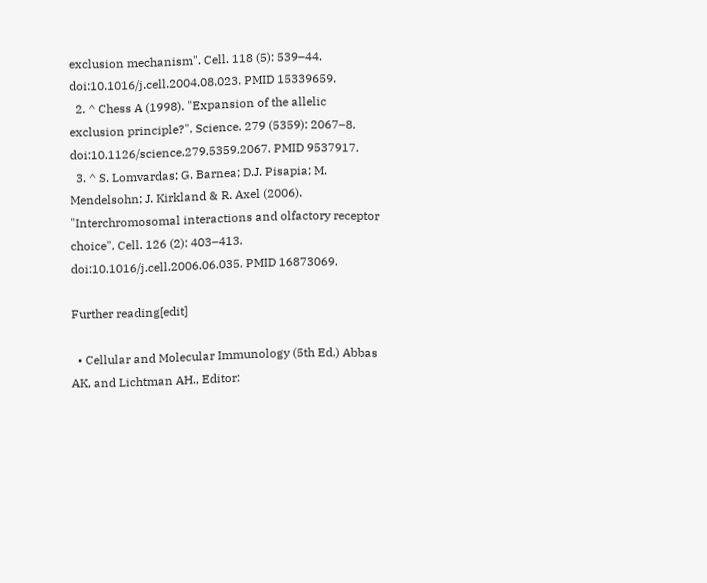exclusion mechanism". Cell. 118 (5): 539–44. doi:10.1016/j.cell.2004.08.023. PMID 15339659.
  2. ^ Chess A (1998). "Expansion of the allelic exclusion principle?". Science. 279 (5359): 2067–8. doi:10.1126/science.279.5359.2067. PMID 9537917.
  3. ^ S. Lomvardas; G. Barnea; D.J. Pisapia; M. Mendelsohn; J. Kirkland & R. Axel (2006). "Interchromosomal interactions and olfactory receptor choice". Cell. 126 (2): 403–413. doi:10.1016/j.cell.2006.06.035. PMID 16873069.

Further reading[edit]

  • Cellular and Molecular Immunology (5th Ed.) Abbas AK, and Lichtman AH., Editor: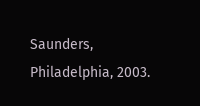Saunders, Philadelphia, 2003.